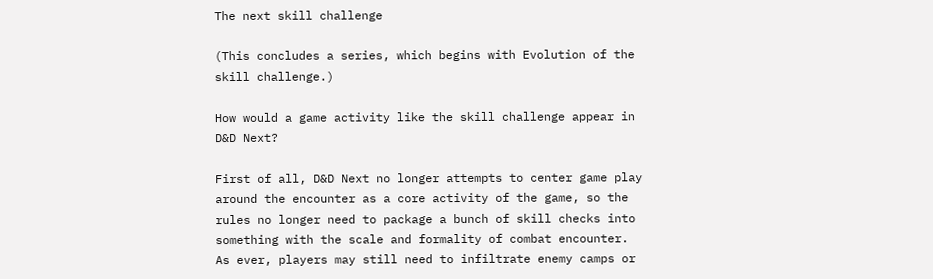The next skill challenge

(This concludes a series, which begins with Evolution of the skill challenge.)

How would a game activity like the skill challenge appear in D&D Next?

First of all, D&D Next no longer attempts to center game play around the encounter as a core activity of the game, so the rules no longer need to package a bunch of skill checks into something with the scale and formality of combat encounter. As ever, players may still need to infiltrate enemy camps or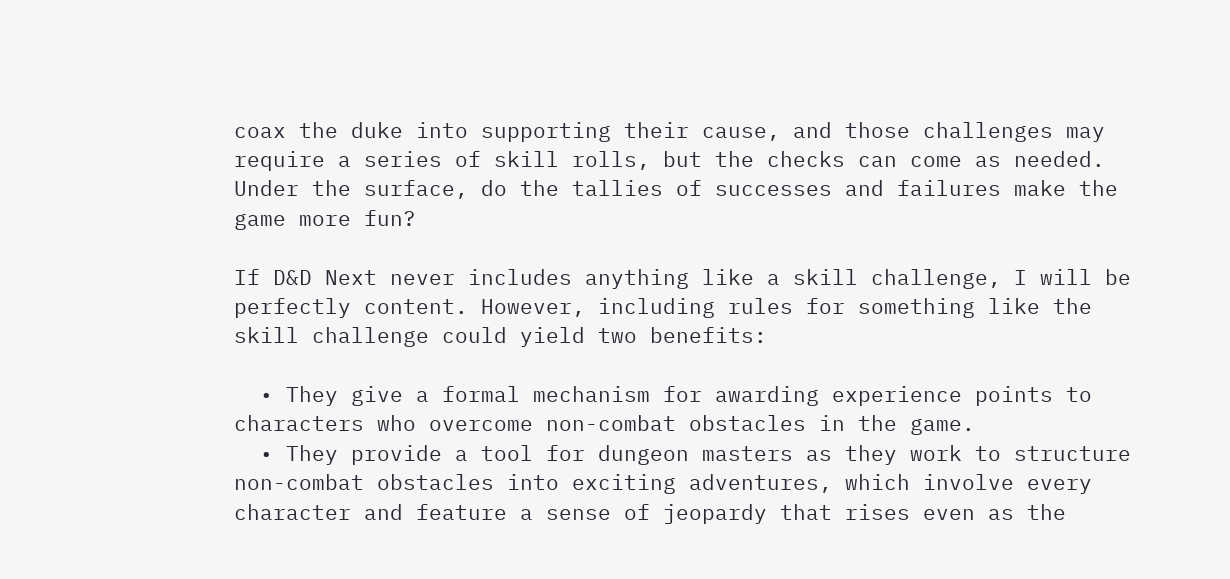coax the duke into supporting their cause, and those challenges may require a series of skill rolls, but the checks can come as needed. Under the surface, do the tallies of successes and failures make the game more fun?

If D&D Next never includes anything like a skill challenge, I will be perfectly content. However, including rules for something like the skill challenge could yield two benefits:

  • They give a formal mechanism for awarding experience points to characters who overcome non-combat obstacles in the game.
  • They provide a tool for dungeon masters as they work to structure non-combat obstacles into exciting adventures, which involve every character and feature a sense of jeopardy that rises even as the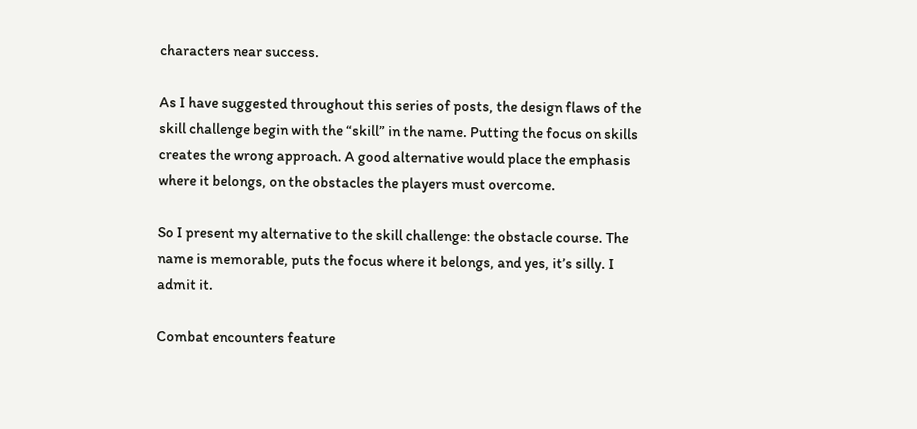characters near success.

As I have suggested throughout this series of posts, the design flaws of the skill challenge begin with the “skill” in the name. Putting the focus on skills creates the wrong approach. A good alternative would place the emphasis where it belongs, on the obstacles the players must overcome.

So I present my alternative to the skill challenge: the obstacle course. The name is memorable, puts the focus where it belongs, and yes, it’s silly. I admit it.

Combat encounters feature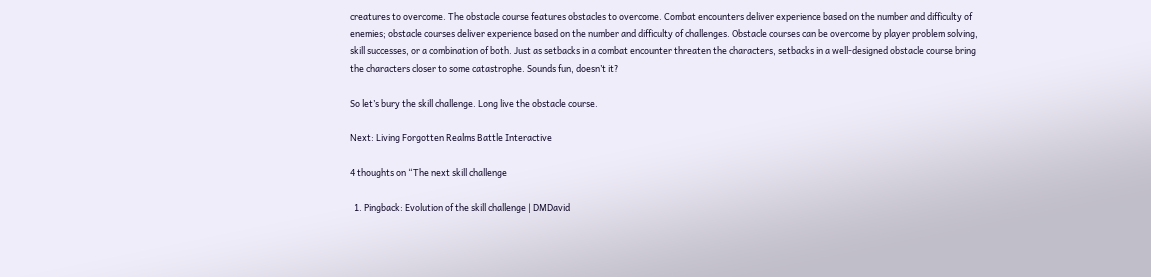creatures to overcome. The obstacle course features obstacles to overcome. Combat encounters deliver experience based on the number and difficulty of enemies; obstacle courses deliver experience based on the number and difficulty of challenges. Obstacle courses can be overcome by player problem solving, skill successes, or a combination of both. Just as setbacks in a combat encounter threaten the characters, setbacks in a well-designed obstacle course bring the characters closer to some catastrophe. Sounds fun, doesn’t it?

So let’s bury the skill challenge. Long live the obstacle course.

Next: Living Forgotten Realms Battle Interactive

4 thoughts on “The next skill challenge

  1. Pingback: Evolution of the skill challenge | DMDavid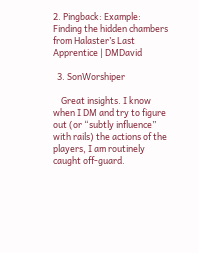2. Pingback: Example: Finding the hidden chambers from Halaster’s Last Apprentice | DMDavid

  3. SonWorshiper

    Great insights. I know when I DM and try to figure out (or “subtly influence” with rails) the actions of the players, I am routinely caught off-guard.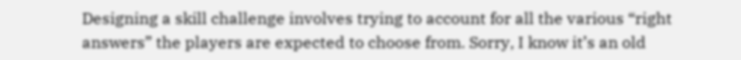Designing a skill challenge involves trying to account for all the various “right answers” the players are expected to choose from. Sorry, I know it’s an old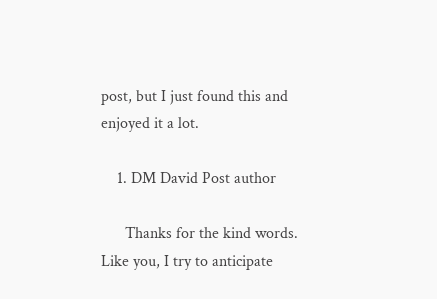post, but I just found this and enjoyed it a lot.

    1. DM David Post author

      Thanks for the kind words. Like you, I try to anticipate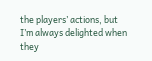the players’ actions, but I’m always delighted when they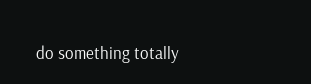do something totally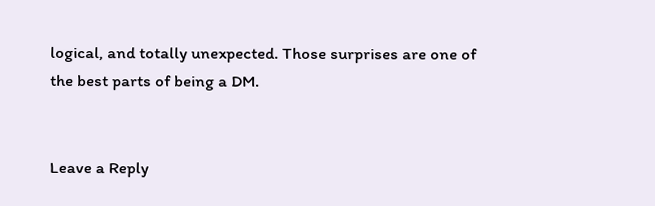logical, and totally unexpected. Those surprises are one of the best parts of being a DM.


Leave a Reply